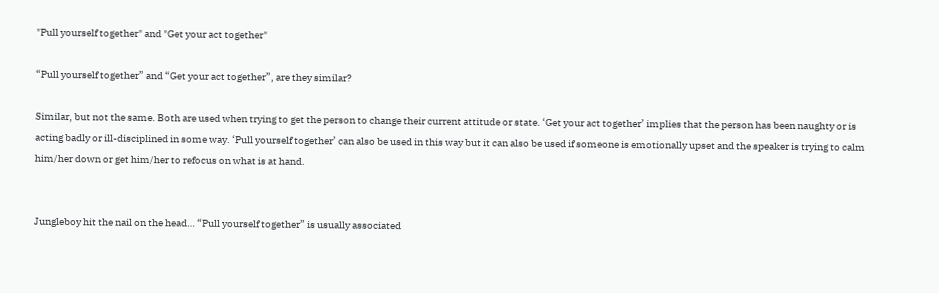"Pull yourself together" and "Get your act together"

“Pull yourself together” and “Get your act together”, are they similar?

Similar, but not the same. Both are used when trying to get the person to change their current attitude or state. ‘Get your act together’ implies that the person has been naughty or is acting badly or ill-disciplined in some way. ‘Pull yourself together’ can also be used in this way but it can also be used if someone is emotionally upset and the speaker is trying to calm him/her down or get him/her to refocus on what is at hand.


Jungleboy hit the nail on the head… “Pull yourself together” is usually associated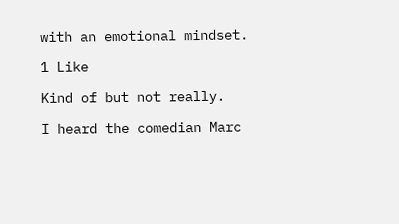with an emotional mindset.

1 Like

Kind of but not really.

I heard the comedian Marc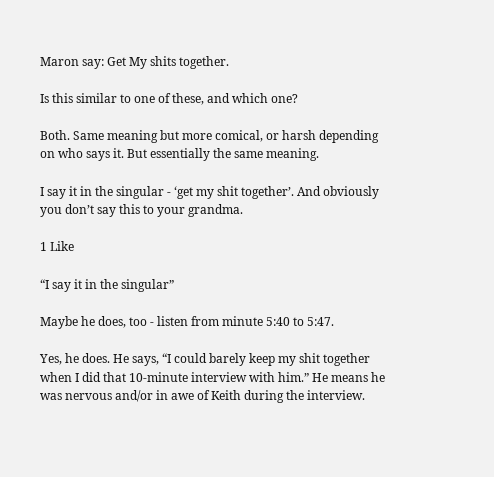Maron say: Get My shits together.

Is this similar to one of these, and which one?

Both. Same meaning but more comical, or harsh depending on who says it. But essentially the same meaning.

I say it in the singular - ‘get my shit together’. And obviously you don’t say this to your grandma.

1 Like

“I say it in the singular”

Maybe he does, too - listen from minute 5:40 to 5:47.

Yes, he does. He says, “I could barely keep my shit together when I did that 10-minute interview with him.” He means he was nervous and/or in awe of Keith during the interview.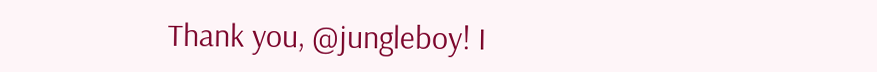Thank you, @jungleboy! I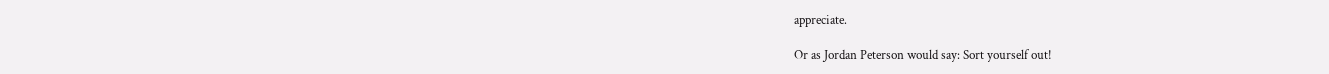appreciate.

Or as Jordan Peterson would say: Sort yourself out!